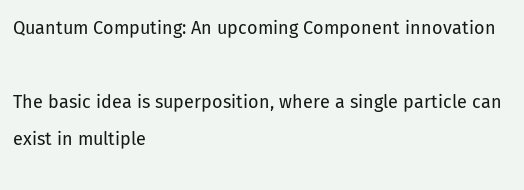Quantum Computing: An upcoming Component innovation

The basic idea is superposition, where a single particle can exist in multiple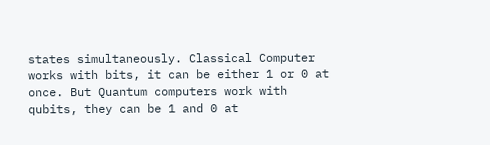states simultaneously. Classical Computer works with bits, it can be either 1 or 0 at once. But Quantum computers work with qubits, they can be 1 and 0 at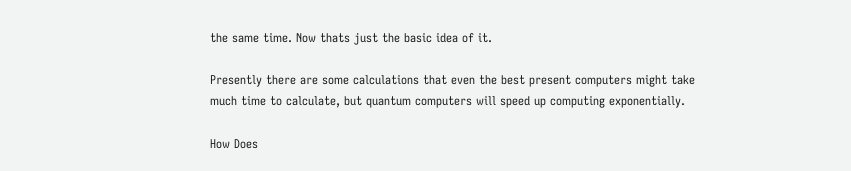the same time. Now thats just the basic idea of it.

Presently there are some calculations that even the best present computers might take much time to calculate, but quantum computers will speed up computing exponentially.

How Does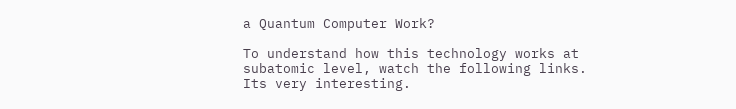a Quantum Computer Work?

To understand how this technology works at subatomic level, watch the following links. Its very interesting.